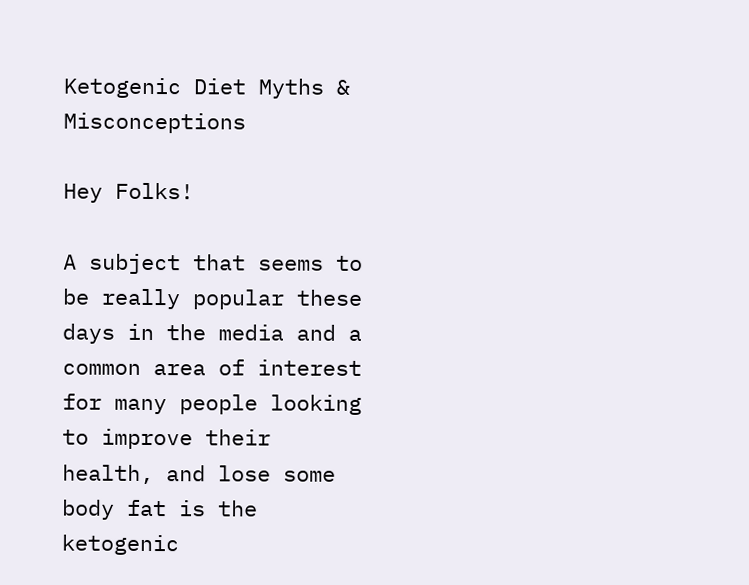Ketogenic Diet Myths & Misconceptions

Hey Folks!

A subject that seems to be really popular these days in the media and a common area of interest for many people looking to improve their health, and lose some body fat is the ketogenic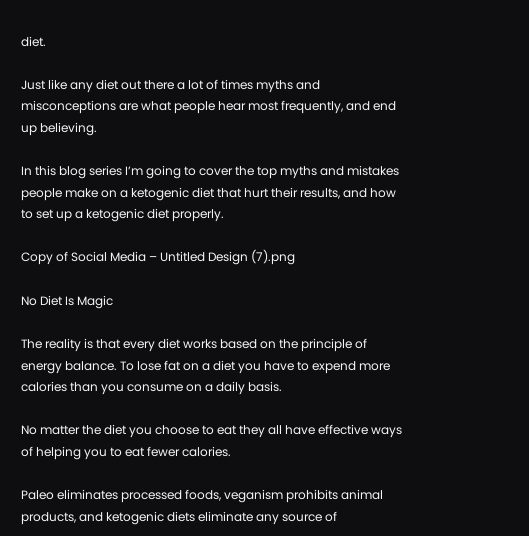diet.

Just like any diet out there a lot of times myths and misconceptions are what people hear most frequently, and end up believing.

In this blog series I’m going to cover the top myths and mistakes people make on a ketogenic diet that hurt their results, and how to set up a ketogenic diet properly.

Copy of Social Media – Untitled Design (7).png

No Diet Is Magic

The reality is that every diet works based on the principle of energy balance. To lose fat on a diet you have to expend more calories than you consume on a daily basis.

No matter the diet you choose to eat they all have effective ways of helping you to eat fewer calories.

Paleo eliminates processed foods, veganism prohibits animal products, and ketogenic diets eliminate any source of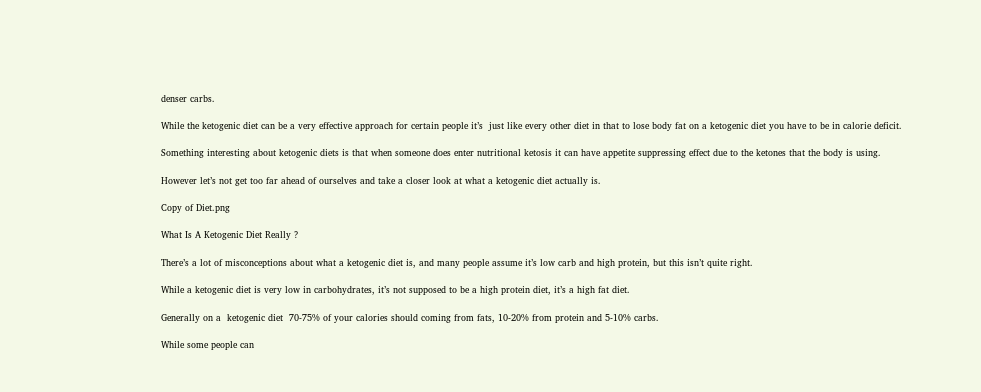denser carbs.

While the ketogenic diet can be a very effective approach for certain people it’s  just like every other diet in that to lose body fat on a ketogenic diet you have to be in calorie deficit.

Something interesting about ketogenic diets is that when someone does enter nutritional ketosis it can have appetite suppressing effect due to the ketones that the body is using.

However let’s not get too far ahead of ourselves and take a closer look at what a ketogenic diet actually is.

Copy of Diet.png

What Is A Ketogenic Diet Really ?

There’s a lot of misconceptions about what a ketogenic diet is, and many people assume it’s low carb and high protein, but this isn’t quite right.

While a ketogenic diet is very low in carbohydrates, it’s not supposed to be a high protein diet, it’s a high fat diet.

Generally on a  ketogenic diet  70-75% of your calories should coming from fats, 10-20% from protein and 5-10% carbs.

While some people can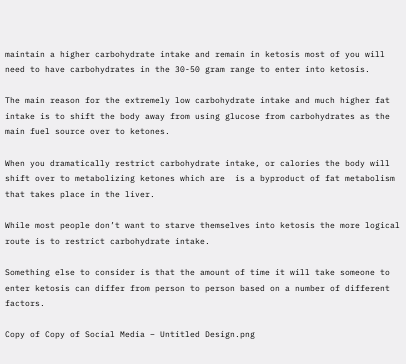maintain a higher carbohydrate intake and remain in ketosis most of you will need to have carbohydrates in the 30-50 gram range to enter into ketosis.

The main reason for the extremely low carbohydrate intake and much higher fat intake is to shift the body away from using glucose from carbohydrates as the main fuel source over to ketones.

When you dramatically restrict carbohydrate intake, or calories the body will shift over to metabolizing ketones which are  is a byproduct of fat metabolism that takes place in the liver.

While most people don’t want to starve themselves into ketosis the more logical route is to restrict carbohydrate intake.

Something else to consider is that the amount of time it will take someone to enter ketosis can differ from person to person based on a number of different factors.

Copy of Copy of Social Media – Untitled Design.png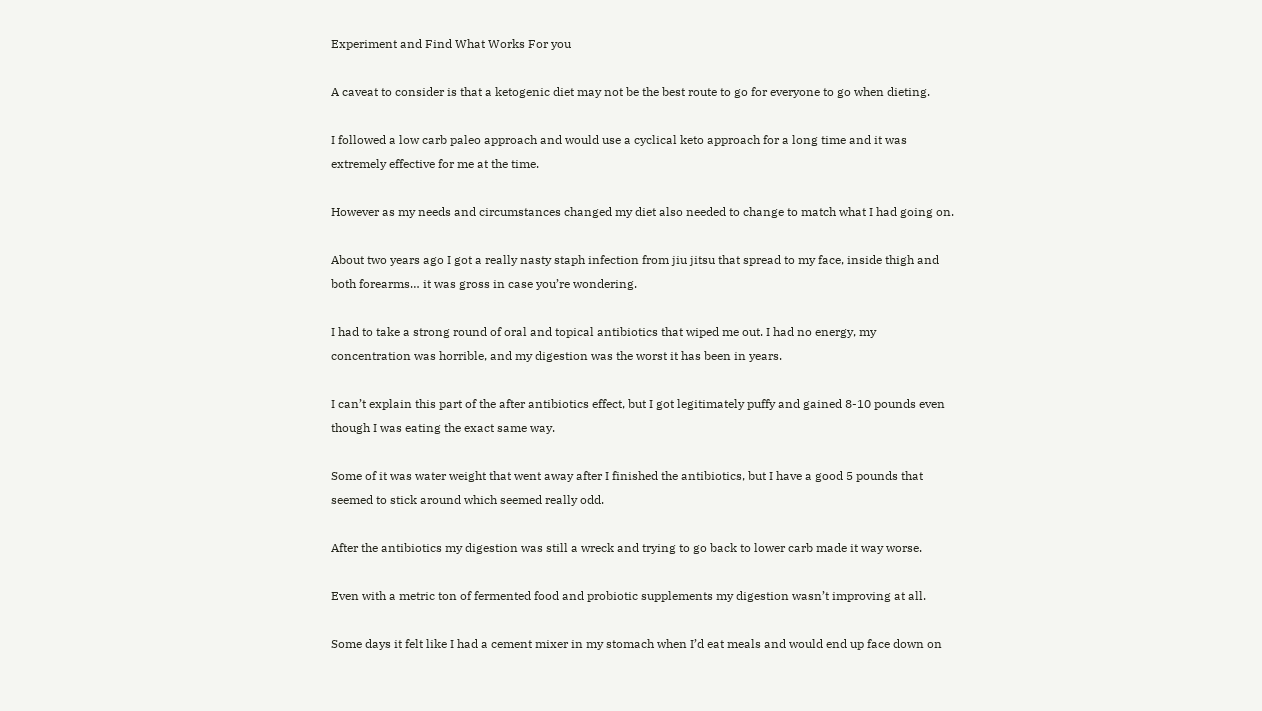Experiment and Find What Works For you

A caveat to consider is that a ketogenic diet may not be the best route to go for everyone to go when dieting.

I followed a low carb paleo approach and would use a cyclical keto approach for a long time and it was extremely effective for me at the time.

However as my needs and circumstances changed my diet also needed to change to match what I had going on.

About two years ago I got a really nasty staph infection from jiu jitsu that spread to my face, inside thigh and both forearms… it was gross in case you’re wondering.

I had to take a strong round of oral and topical antibiotics that wiped me out. I had no energy, my concentration was horrible, and my digestion was the worst it has been in years.

I can’t explain this part of the after antibiotics effect, but I got legitimately puffy and gained 8-10 pounds even though I was eating the exact same way.

Some of it was water weight that went away after I finished the antibiotics, but I have a good 5 pounds that seemed to stick around which seemed really odd.

After the antibiotics my digestion was still a wreck and trying to go back to lower carb made it way worse.

Even with a metric ton of fermented food and probiotic supplements my digestion wasn’t improving at all.

Some days it felt like I had a cement mixer in my stomach when I’d eat meals and would end up face down on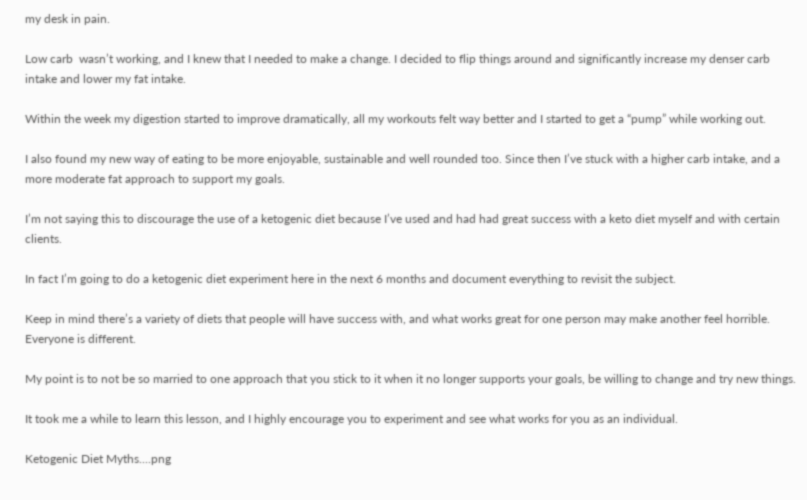my desk in pain.

Low carb  wasn’t working, and I knew that I needed to make a change. I decided to flip things around and significantly increase my denser carb intake and lower my fat intake.

Within the week my digestion started to improve dramatically, all my workouts felt way better and I started to get a “pump” while working out.

I also found my new way of eating to be more enjoyable, sustainable and well rounded too. Since then I’ve stuck with a higher carb intake, and a more moderate fat approach to support my goals.

I’m not saying this to discourage the use of a ketogenic diet because I’ve used and had had great success with a keto diet myself and with certain clients.

In fact I’m going to do a ketogenic diet experiment here in the next 6 months and document everything to revisit the subject.

Keep in mind there’s a variety of diets that people will have success with, and what works great for one person may make another feel horrible. Everyone is different.

My point is to not be so married to one approach that you stick to it when it no longer supports your goals, be willing to change and try new things.

It took me a while to learn this lesson, and I highly encourage you to experiment and see what works for you as an individual.

Ketogenic Diet Myths....png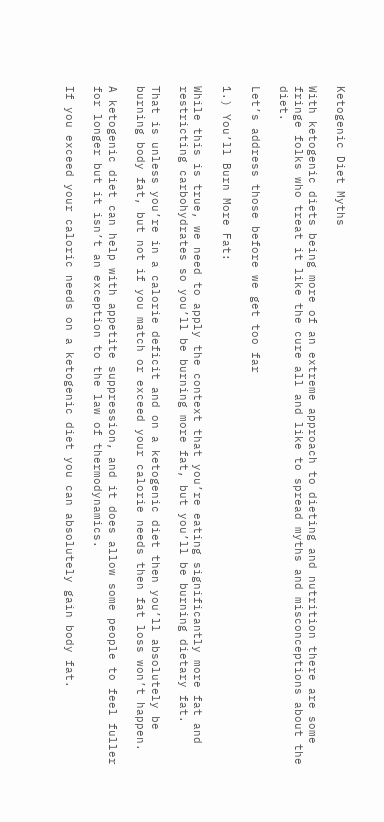Ketogenic Diet Myths

With ketogenic diets being more of an extreme approach to dieting and nutrition there are some fringe folks who treat it like the cure all and like to spread myths and misconceptions about the diet.

Let’s address those before we get too far

1.) You’ll Burn More Fat:

While this is true, we need to apply the context that you’re eating significantly more fat and restricting carbohydrates so you’ll be burning more fat, but you’ll be burning dietary fat.

That is unless you’re in a calorie deficit and on a ketogenic diet then you’ll absolutely be burning body fat, but not if you match or exceed your calorie needs then fat loss won’t happen.

A ketogenic diet can help with appetite suppression, and it does allow some people to feel fuller for longer but it isn’t an exception to the law of thermodynamics.

If you exceed your caloric needs on a ketogenic diet you can absolutely gain body fat.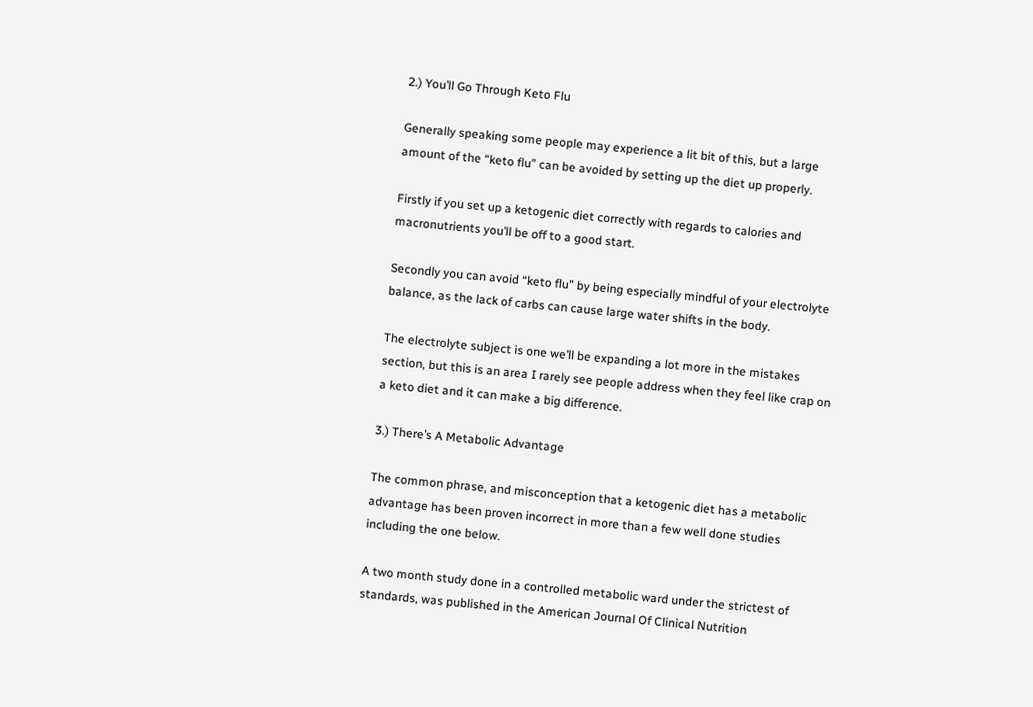2.) You’ll Go Through Keto Flu

Generally speaking some people may experience a lit bit of this, but a large amount of the “keto flu” can be avoided by setting up the diet up properly.

Firstly if you set up a ketogenic diet correctly with regards to calories and macronutrients you’ll be off to a good start.

Secondly you can avoid “keto flu” by being especially mindful of your electrolyte balance, as the lack of carbs can cause large water shifts in the body.

The electrolyte subject is one we’ll be expanding a lot more in the mistakes section, but this is an area I rarely see people address when they feel like crap on a keto diet and it can make a big difference.

3.) There’s A Metabolic Advantage

The common phrase, and misconception that a ketogenic diet has a metabolic advantage has been proven incorrect in more than a few well done studies including the one below.

A two month study done in a controlled metabolic ward under the strictest of standards, was published in the American Journal Of Clinical Nutrition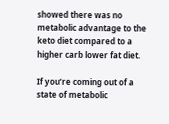showed there was no metabolic advantage to the keto diet compared to a higher carb lower fat diet.

If you’re coming out of a state of metabolic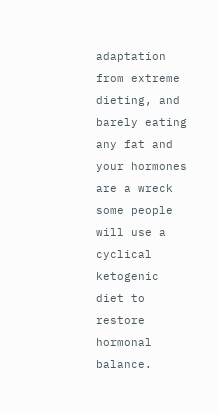adaptation from extreme dieting, and barely eating any fat and your hormones are a wreck some people will use a cyclical ketogenic diet to restore hormonal balance.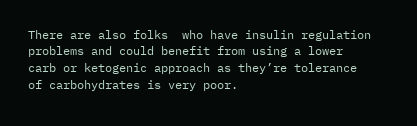There are also folks  who have insulin regulation problems and could benefit from using a lower carb or ketogenic approach as they’re tolerance of carbohydrates is very poor.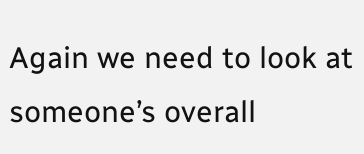Again we need to look at someone’s overall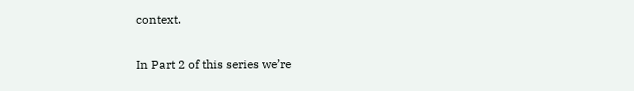context.

In Part 2 of this series we’re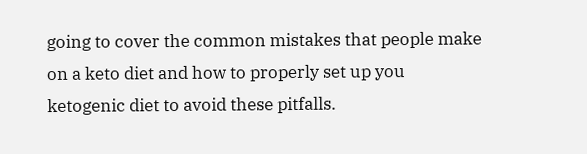going to cover the common mistakes that people make on a keto diet and how to properly set up you ketogenic diet to avoid these pitfalls.